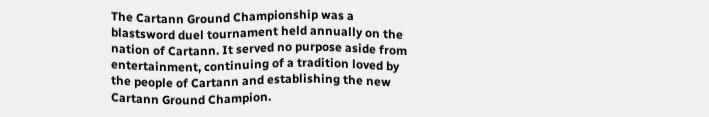The Cartann Ground Championship was a blastsword duel tournament held annually on the nation of Cartann. It served no purpose aside from entertainment, continuing of a tradition loved by the people of Cartann and establishing the new Cartann Ground Champion.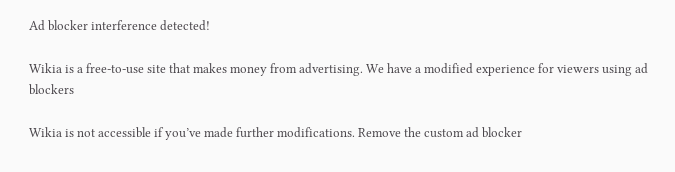Ad blocker interference detected!

Wikia is a free-to-use site that makes money from advertising. We have a modified experience for viewers using ad blockers

Wikia is not accessible if you’ve made further modifications. Remove the custom ad blocker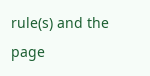rule(s) and the page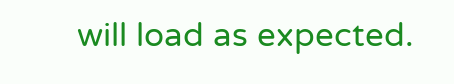will load as expected.